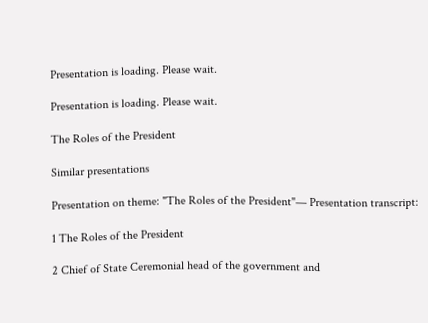Presentation is loading. Please wait.

Presentation is loading. Please wait.

The Roles of the President

Similar presentations

Presentation on theme: "The Roles of the President"— Presentation transcript:

1 The Roles of the President

2 Chief of State Ceremonial head of the government and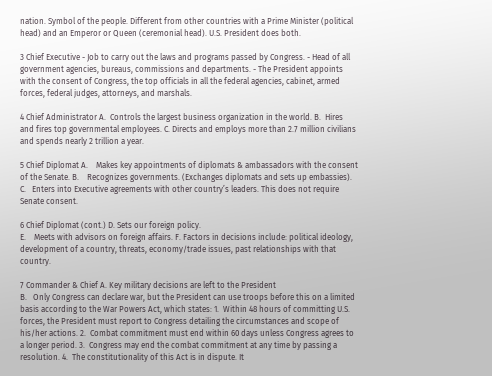nation. Symbol of the people. Different from other countries with a Prime Minister (political head) and an Emperor or Queen (ceremonial head). U.S. President does both.

3 Chief Executive - Job to carry out the laws and programs passed by Congress. - Head of all government agencies, bureaus, commissions and departments. - The President appoints with the consent of Congress, the top officials in all the federal agencies, cabinet, armed forces, federal judges, attorneys, and marshals.

4 Chief Administrator A.  Controls the largest business organization in the world. B.  Hires and fires top governmental employees. C. Directs and employs more than 2.7 million civilians and spends nearly 2 trillion a year.

5 Chief Diplomat A.    Makes key appointments of diplomats & ambassadors with the consent of the Senate. B.    Recognizes governments. (Exchanges diplomats and sets up embassies). C.   Enters into Executive agreements with other country’s leaders. This does not require Senate consent.

6 Chief Diplomat (cont.) D. Sets our foreign policy.
E.    Meets with advisors on foreign affairs. F. Factors in decisions include: political ideology, development of a country, threats, economy/trade issues, past relationships with that country.

7 Commander & Chief A. Key military decisions are left to the President
B.   Only Congress can declare war, but the President can use troops before this on a limited basis according to the War Powers Act, which states: 1.  Within 48 hours of committing U.S. forces, the President must report to Congress detailing the circumstances and scope of his/her actions. 2.  Combat commitment must end within 60 days unless Congress agrees to a longer period. 3.  Congress may end the combat commitment at any time by passing a resolution. 4.  The constitutionality of this Act is in dispute. It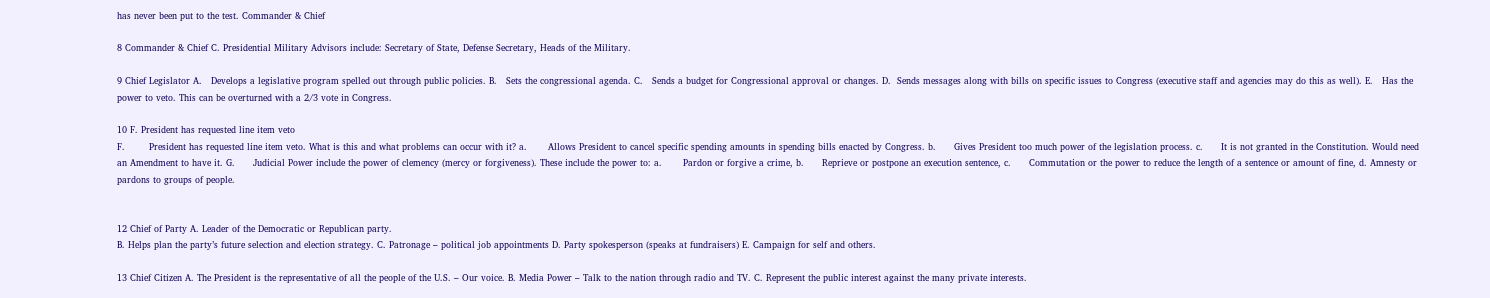has never been put to the test. Commander & Chief

8 Commander & Chief C. Presidential Military Advisors include: Secretary of State, Defense Secretary, Heads of the Military.

9 Chief Legislator A.   Develops a legislative program spelled out through public policies. B.   Sets the congressional agenda. C.   Sends a budget for Congressional approval or changes. D.  Sends messages along with bills on specific issues to Congress (executive staff and agencies may do this as well). E.   Has the power to veto. This can be overturned with a 2/3 vote in Congress.

10 F. President has requested line item veto
F.        President has requested line item veto. What is this and what problems can occur with it? a.       Allows President to cancel specific spending amounts in spending bills enacted by Congress. b.      Gives President too much power of the legislation process. c.      It is not granted in the Constitution. Would need an Amendment to have it. G.      Judicial Power include the power of clemency (mercy or forgiveness). These include the power to: a.       Pardon or forgive a crime, b.      Reprieve or postpone an execution sentence, c.      Commutation or the power to reduce the length of a sentence or amount of fine, d. Amnesty or pardons to groups of people.


12 Chief of Party A. Leader of the Democratic or Republican party.
B. Helps plan the party’s future selection and election strategy. C. Patronage – political job appointments D. Party spokesperson (speaks at fundraisers) E. Campaign for self and others.

13 Chief Citizen A. The President is the representative of all the people of the U.S. – Our voice. B. Media Power – Talk to the nation through radio and TV. C. Represent the public interest against the many private interests.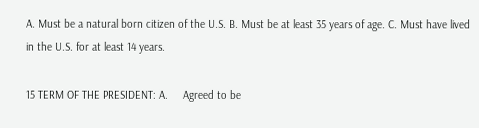A. Must be a natural born citizen of the U.S. B. Must be at least 35 years of age. C. Must have lived in the U.S. for at least 14 years.

15 TERM OF THE PRESIDENT: A.     Agreed to be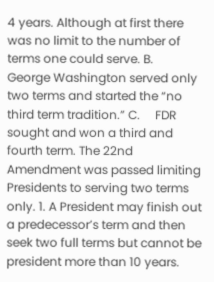4 years. Although at first there was no limit to the number of terms one could serve. B.     George Washington served only two terms and started the “no third term tradition.” C.     FDR sought and won a third and fourth term. The 22nd Amendment was passed limiting Presidents to serving two terms only. 1. A President may finish out a predecessor’s term and then seek two full terms but cannot be president more than 10 years.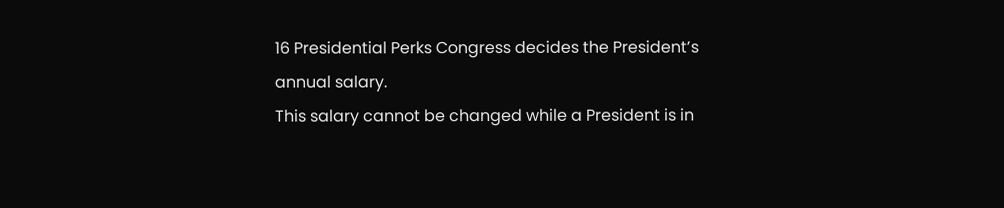16 Presidential Perks Congress decides the President’s annual salary.
This salary cannot be changed while a President is in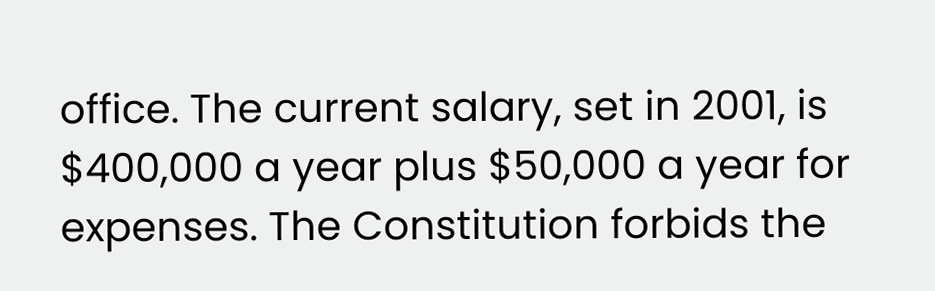office. The current salary, set in 2001, is $400,000 a year plus $50,000 a year for expenses. The Constitution forbids the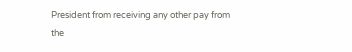President from receiving any other pay from the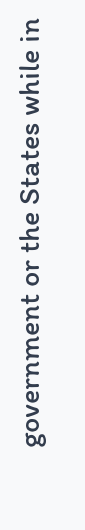government or the States while in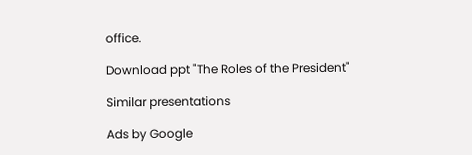office.

Download ppt "The Roles of the President"

Similar presentations

Ads by Google